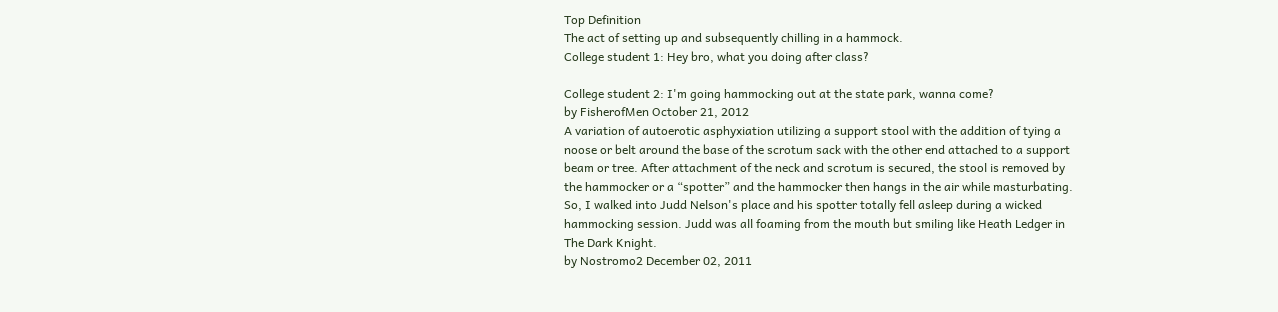Top Definition
The act of setting up and subsequently chilling in a hammock.
College student 1: Hey bro, what you doing after class?

College student 2: I'm going hammocking out at the state park, wanna come?
by FisherofMen October 21, 2012
A variation of autoerotic asphyxiation utilizing a support stool with the addition of tying a noose or belt around the base of the scrotum sack with the other end attached to a support beam or tree. After attachment of the neck and scrotum is secured, the stool is removed by the hammocker or a “spotter” and the hammocker then hangs in the air while masturbating.
So, I walked into Judd Nelson's place and his spotter totally fell asleep during a wicked hammocking session. Judd was all foaming from the mouth but smiling like Heath Ledger in The Dark Knight.
by Nostromo2 December 02, 2011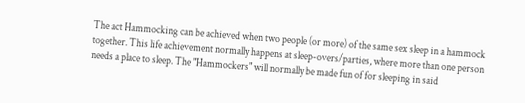The act Hammocking can be achieved when two people (or more) of the same sex sleep in a hammock together. This life achievement normally happens at sleep-overs/parties, where more than one person needs a place to sleep. The "Hammockers" will normally be made fun of for sleeping in said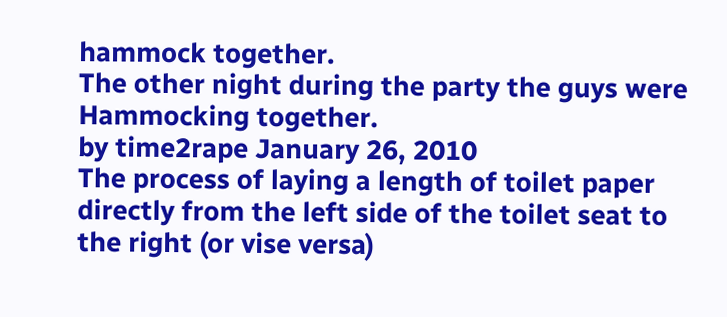hammock together.
The other night during the party the guys were Hammocking together.
by time2rape January 26, 2010
The process of laying a length of toilet paper directly from the left side of the toilet seat to the right (or vise versa)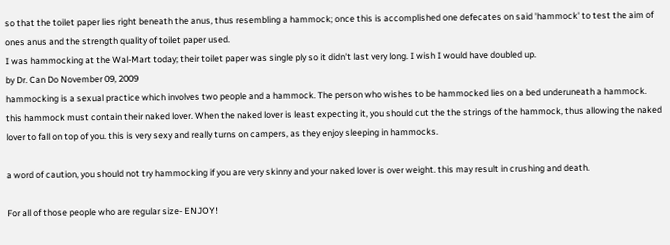so that the toilet paper lies right beneath the anus, thus resembling a hammock; once this is accomplished one defecates on said 'hammock' to test the aim of ones anus and the strength quality of toilet paper used.
I was hammocking at the Wal-Mart today; their toilet paper was single ply so it didn't last very long. I wish I would have doubled up.
by Dr. Can Do November 09, 2009
hammocking is a sexual practice which involves two people and a hammock. The person who wishes to be hammocked lies on a bed underuneath a hammock. this hammock must contain their naked lover. When the naked lover is least expecting it, you should cut the the strings of the hammock, thus allowing the naked lover to fall on top of you. this is very sexy and really turns on campers, as they enjoy sleeping in hammocks.

a word of caution, you should not try hammocking if you are very skinny and your naked lover is over weight. this may result in crushing and death.

For all of those people who are regular size- ENJOY!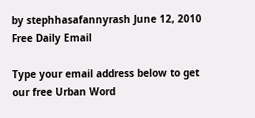by stephhasafannyrash June 12, 2010
Free Daily Email

Type your email address below to get our free Urban Word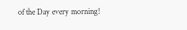of the Day every morning!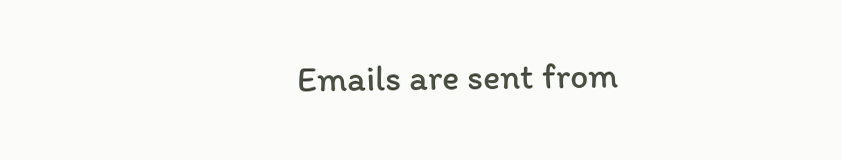Emails are sent from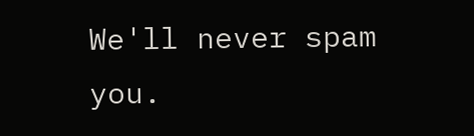We'll never spam you.